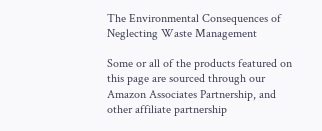The Environmental Consequences of Neglecting Waste Management

Some or all of the products featured on this page are sourced through our Amazon Associates Partnership, and other affiliate partnership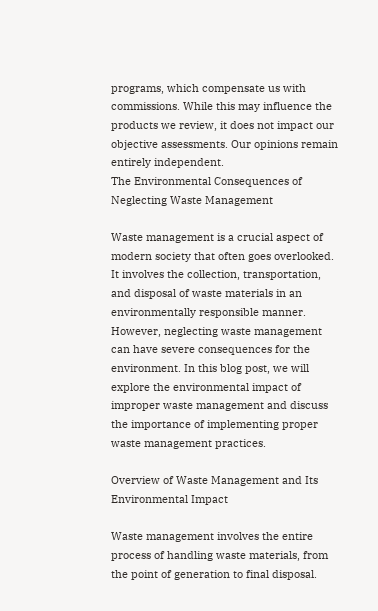programs, which compensate us with commissions. While this may influence the products we review, it does not impact our objective assessments. Our opinions remain entirely independent.
The Environmental Consequences of Neglecting Waste Management

Waste management is a crucial aspect of modern society that often goes overlooked. It involves the collection, transportation, and disposal of waste materials in an environmentally responsible manner. However, neglecting waste management can have severe consequences for the environment. In this blog post, we will explore the environmental impact of improper waste management and discuss the importance of implementing proper waste management practices.

Overview of Waste Management and Its Environmental Impact

Waste management involves the entire process of handling waste materials, from the point of generation to final disposal.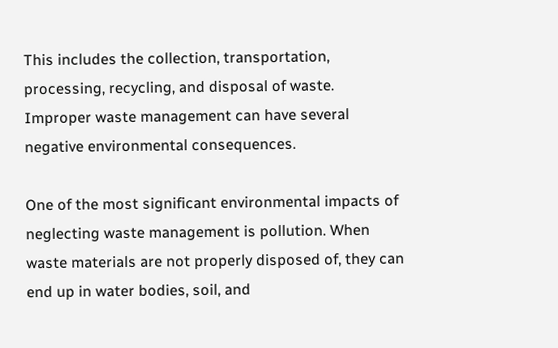This includes the collection, transportation, processing, recycling, and disposal of waste. Improper waste management can have several negative environmental consequences.

One of the most significant environmental impacts of neglecting waste management is pollution. When waste materials are not properly disposed of, they can end up in water bodies, soil, and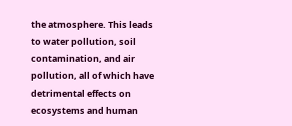the atmosphere. This leads to water pollution, soil contamination, and air pollution, all of which have detrimental effects on ecosystems and human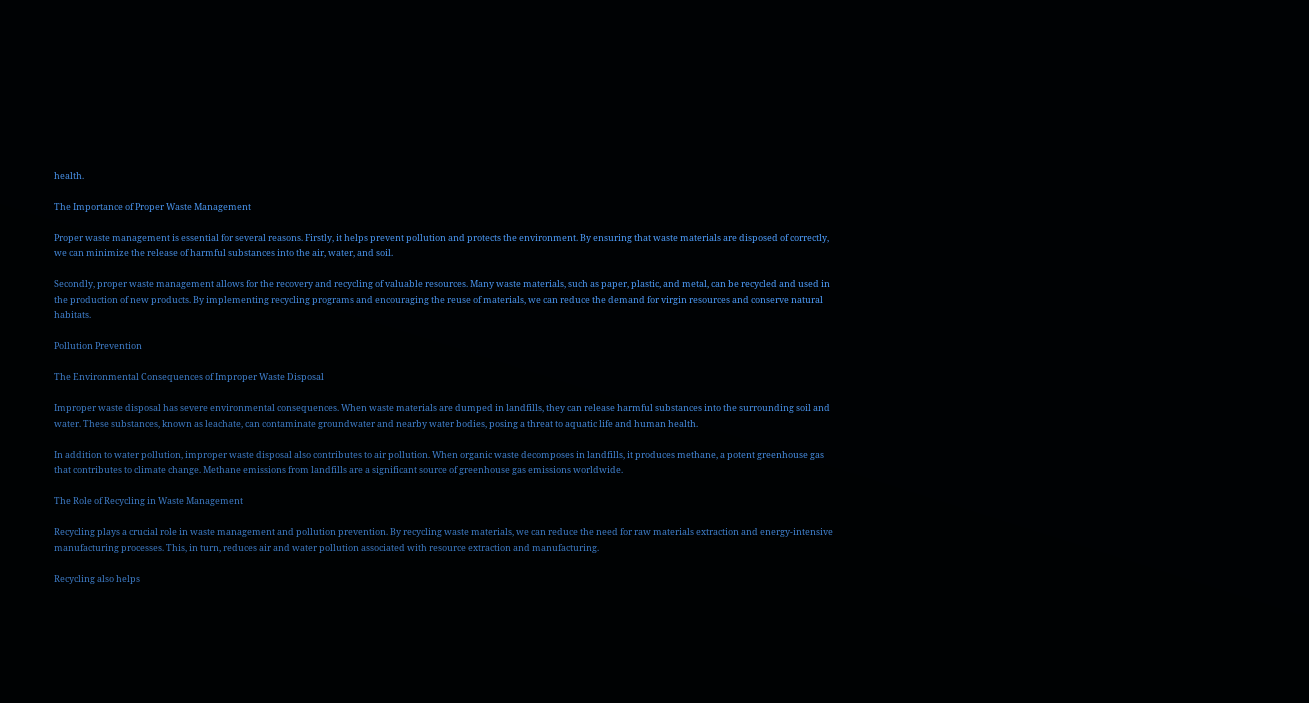health.

The Importance of Proper Waste Management

Proper waste management is essential for several reasons. Firstly, it helps prevent pollution and protects the environment. By ensuring that waste materials are disposed of correctly, we can minimize the release of harmful substances into the air, water, and soil.

Secondly, proper waste management allows for the recovery and recycling of valuable resources. Many waste materials, such as paper, plastic, and metal, can be recycled and used in the production of new products. By implementing recycling programs and encouraging the reuse of materials, we can reduce the demand for virgin resources and conserve natural habitats.

Pollution Prevention

The Environmental Consequences of Improper Waste Disposal

Improper waste disposal has severe environmental consequences. When waste materials are dumped in landfills, they can release harmful substances into the surrounding soil and water. These substances, known as leachate, can contaminate groundwater and nearby water bodies, posing a threat to aquatic life and human health.

In addition to water pollution, improper waste disposal also contributes to air pollution. When organic waste decomposes in landfills, it produces methane, a potent greenhouse gas that contributes to climate change. Methane emissions from landfills are a significant source of greenhouse gas emissions worldwide.

The Role of Recycling in Waste Management

Recycling plays a crucial role in waste management and pollution prevention. By recycling waste materials, we can reduce the need for raw materials extraction and energy-intensive manufacturing processes. This, in turn, reduces air and water pollution associated with resource extraction and manufacturing.

Recycling also helps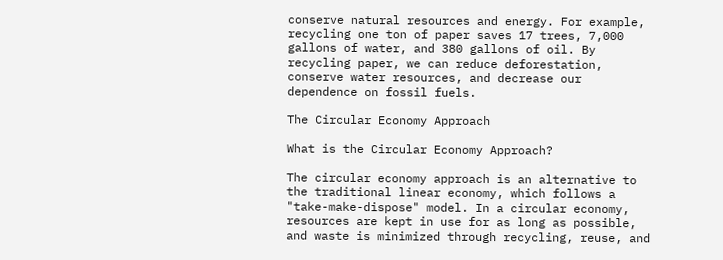conserve natural resources and energy. For example, recycling one ton of paper saves 17 trees, 7,000 gallons of water, and 380 gallons of oil. By recycling paper, we can reduce deforestation, conserve water resources, and decrease our dependence on fossil fuels.

The Circular Economy Approach

What is the Circular Economy Approach?

The circular economy approach is an alternative to the traditional linear economy, which follows a "take-make-dispose" model. In a circular economy, resources are kept in use for as long as possible, and waste is minimized through recycling, reuse, and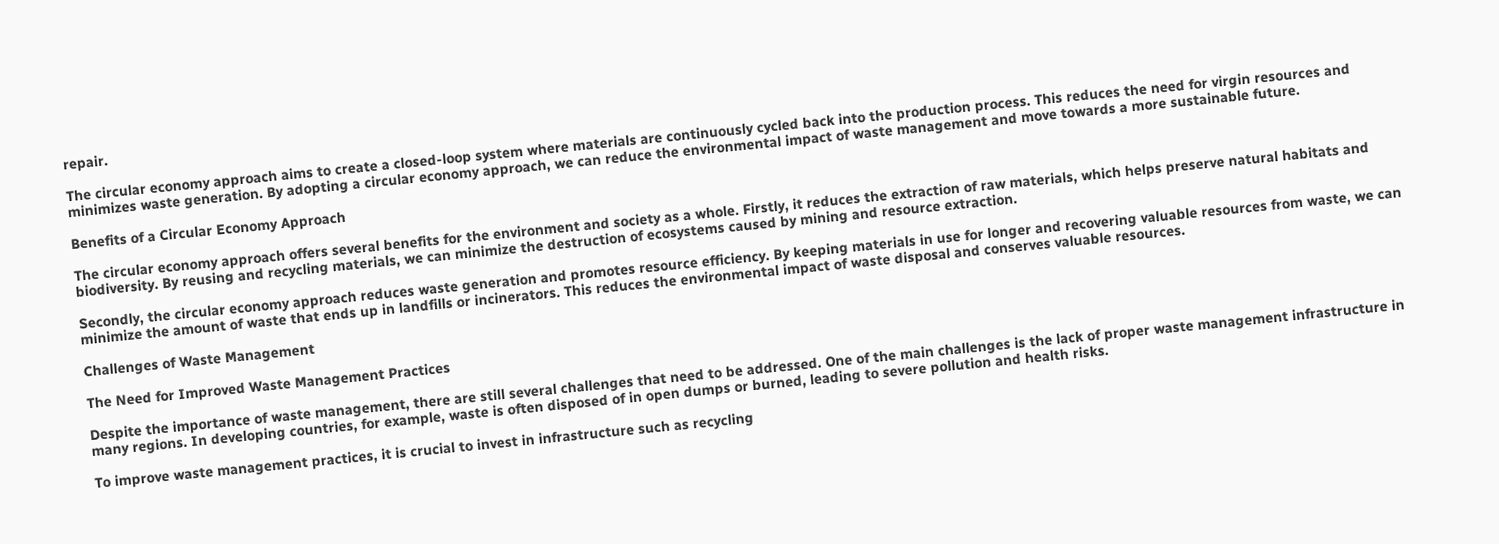repair.

The circular economy approach aims to create a closed-loop system where materials are continuously cycled back into the production process. This reduces the need for virgin resources and minimizes waste generation. By adopting a circular economy approach, we can reduce the environmental impact of waste management and move towards a more sustainable future.

Benefits of a Circular Economy Approach

The circular economy approach offers several benefits for the environment and society as a whole. Firstly, it reduces the extraction of raw materials, which helps preserve natural habitats and biodiversity. By reusing and recycling materials, we can minimize the destruction of ecosystems caused by mining and resource extraction.

Secondly, the circular economy approach reduces waste generation and promotes resource efficiency. By keeping materials in use for longer and recovering valuable resources from waste, we can minimize the amount of waste that ends up in landfills or incinerators. This reduces the environmental impact of waste disposal and conserves valuable resources.

Challenges of Waste Management

The Need for Improved Waste Management Practices

Despite the importance of waste management, there are still several challenges that need to be addressed. One of the main challenges is the lack of proper waste management infrastructure in many regions. In developing countries, for example, waste is often disposed of in open dumps or burned, leading to severe pollution and health risks.

To improve waste management practices, it is crucial to invest in infrastructure such as recycling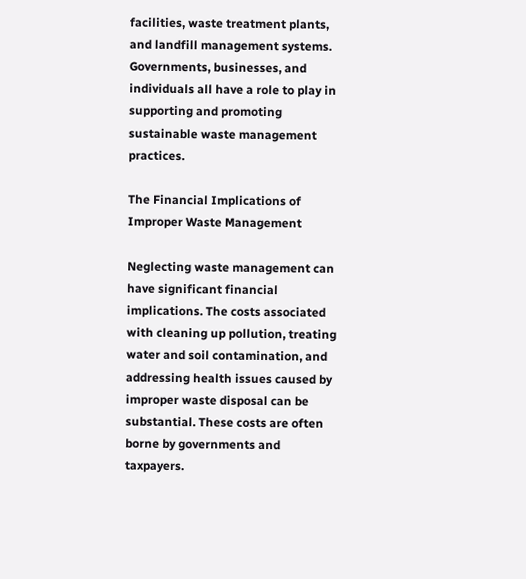facilities, waste treatment plants, and landfill management systems. Governments, businesses, and individuals all have a role to play in supporting and promoting sustainable waste management practices.

The Financial Implications of Improper Waste Management

Neglecting waste management can have significant financial implications. The costs associated with cleaning up pollution, treating water and soil contamination, and addressing health issues caused by improper waste disposal can be substantial. These costs are often borne by governments and taxpayers.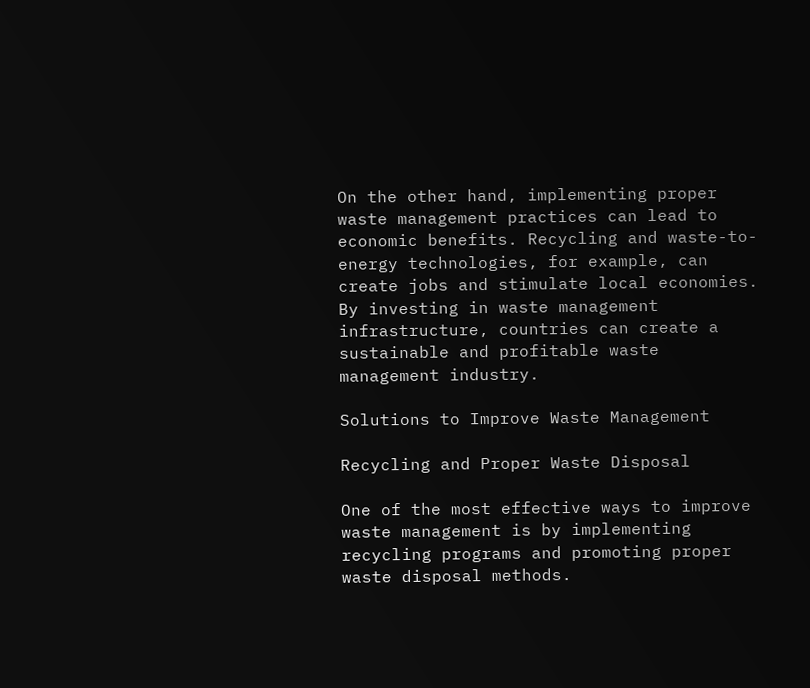On the other hand, implementing proper waste management practices can lead to economic benefits. Recycling and waste-to-energy technologies, for example, can create jobs and stimulate local economies. By investing in waste management infrastructure, countries can create a sustainable and profitable waste management industry.

Solutions to Improve Waste Management

Recycling and Proper Waste Disposal

One of the most effective ways to improve waste management is by implementing recycling programs and promoting proper waste disposal methods.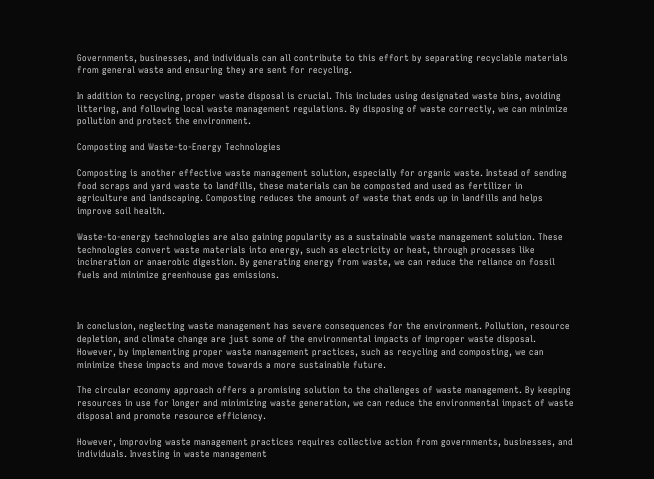Governments, businesses, and individuals can all contribute to this effort by separating recyclable materials from general waste and ensuring they are sent for recycling.

In addition to recycling, proper waste disposal is crucial. This includes using designated waste bins, avoiding littering, and following local waste management regulations. By disposing of waste correctly, we can minimize pollution and protect the environment.

Composting and Waste-to-Energy Technologies

Composting is another effective waste management solution, especially for organic waste. Instead of sending food scraps and yard waste to landfills, these materials can be composted and used as fertilizer in agriculture and landscaping. Composting reduces the amount of waste that ends up in landfills and helps improve soil health.

Waste-to-energy technologies are also gaining popularity as a sustainable waste management solution. These technologies convert waste materials into energy, such as electricity or heat, through processes like incineration or anaerobic digestion. By generating energy from waste, we can reduce the reliance on fossil fuels and minimize greenhouse gas emissions.



In conclusion, neglecting waste management has severe consequences for the environment. Pollution, resource depletion, and climate change are just some of the environmental impacts of improper waste disposal. However, by implementing proper waste management practices, such as recycling and composting, we can minimize these impacts and move towards a more sustainable future.

The circular economy approach offers a promising solution to the challenges of waste management. By keeping resources in use for longer and minimizing waste generation, we can reduce the environmental impact of waste disposal and promote resource efficiency.

However, improving waste management practices requires collective action from governments, businesses, and individuals. Investing in waste management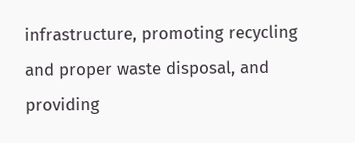infrastructure, promoting recycling and proper waste disposal, and providing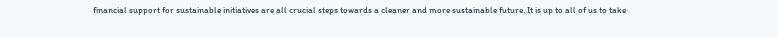financial support for sustainable initiatives are all crucial steps towards a cleaner and more sustainable future. It is up to all of us to take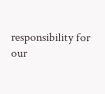responsibility for our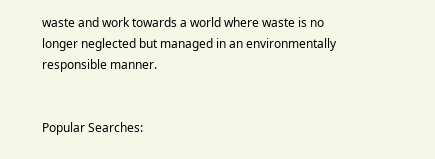waste and work towards a world where waste is no longer neglected but managed in an environmentally responsible manner.


Popular Searches: